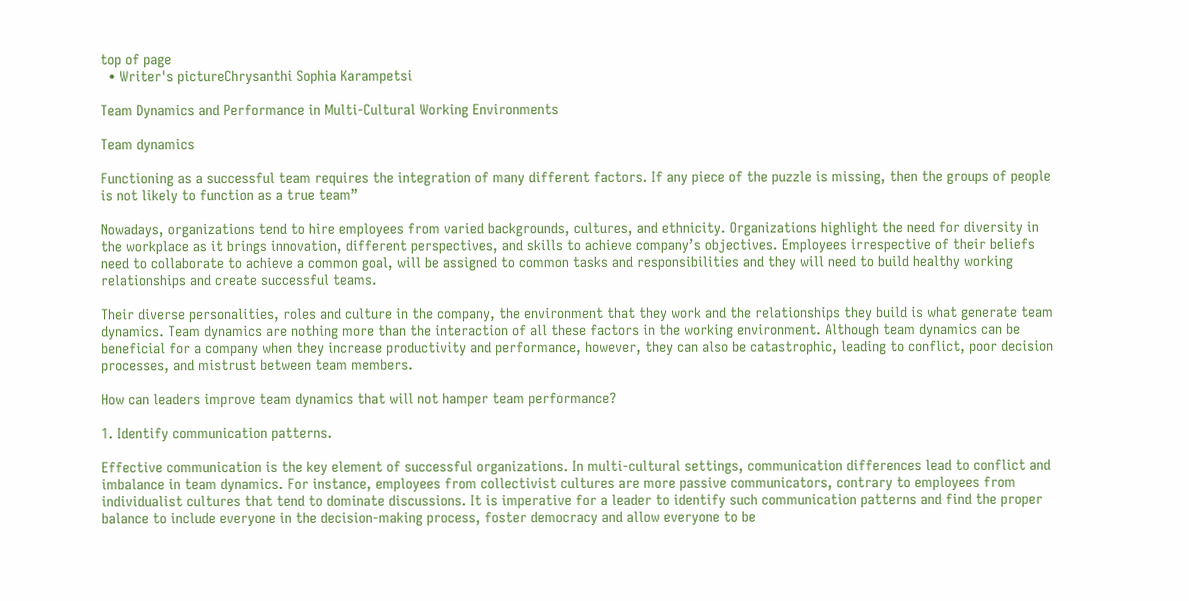top of page
  • Writer's pictureChrysanthi Sophia Karampetsi

Team Dynamics and Performance in Multi-Cultural Working Environments

Team dynamics

Functioning as a successful team requires the integration of many different factors. If any piece of the puzzle is missing, then the groups of people is not likely to function as a true team”

Nowadays, organizations tend to hire employees from varied backgrounds, cultures, and ethnicity. Organizations highlight the need for diversity in the workplace as it brings innovation, different perspectives, and skills to achieve company’s objectives. Employees irrespective of their beliefs need to collaborate to achieve a common goal, will be assigned to common tasks and responsibilities and they will need to build healthy working relationships and create successful teams.

Their diverse personalities, roles and culture in the company, the environment that they work and the relationships they build is what generate team dynamics. Team dynamics are nothing more than the interaction of all these factors in the working environment. Although team dynamics can be beneficial for a company when they increase productivity and performance, however, they can also be catastrophic, leading to conflict, poor decision processes, and mistrust between team members.

How can leaders improve team dynamics that will not hamper team performance?

1. Identify communication patterns.

Effective communication is the key element of successful organizations. In multi-cultural settings, communication differences lead to conflict and imbalance in team dynamics. For instance, employees from collectivist cultures are more passive communicators, contrary to employees from individualist cultures that tend to dominate discussions. It is imperative for a leader to identify such communication patterns and find the proper balance to include everyone in the decision-making process, foster democracy and allow everyone to be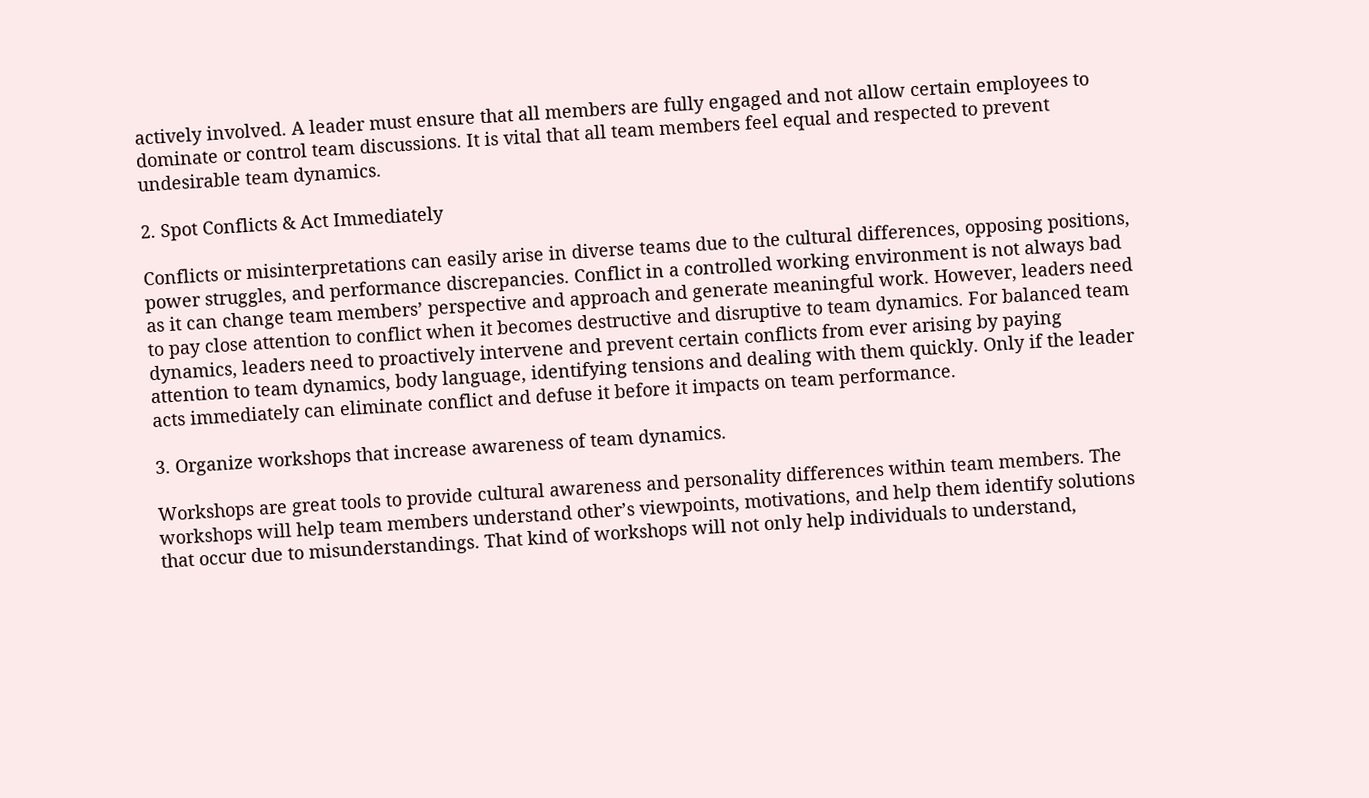actively involved. A leader must ensure that all members are fully engaged and not allow certain employees to dominate or control team discussions. It is vital that all team members feel equal and respected to prevent undesirable team dynamics.

2. Spot Conflicts & Act Immediately

Conflicts or misinterpretations can easily arise in diverse teams due to the cultural differences, opposing positions, power struggles, and performance discrepancies. Conflict in a controlled working environment is not always bad as it can change team members’ perspective and approach and generate meaningful work. However, leaders need to pay close attention to conflict when it becomes destructive and disruptive to team dynamics. For balanced team dynamics, leaders need to proactively intervene and prevent certain conflicts from ever arising by paying attention to team dynamics, body language, identifying tensions and dealing with them quickly. Only if the leader acts immediately can eliminate conflict and defuse it before it impacts on team performance.

3. Organize workshops that increase awareness of team dynamics.

Workshops are great tools to provide cultural awareness and personality differences within team members. The workshops will help team members understand other’s viewpoints, motivations, and help them identify solutions that occur due to misunderstandings. That kind of workshops will not only help individuals to understand,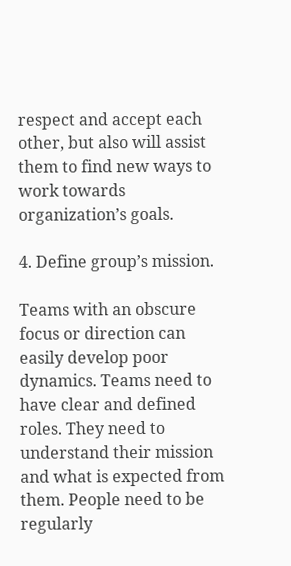respect and accept each other, but also will assist them to find new ways to work towards organization’s goals.

4. Define group’s mission.

Teams with an obscure focus or direction can easily develop poor dynamics. Teams need to have clear and defined roles. They need to understand their mission and what is expected from them. People need to be regularly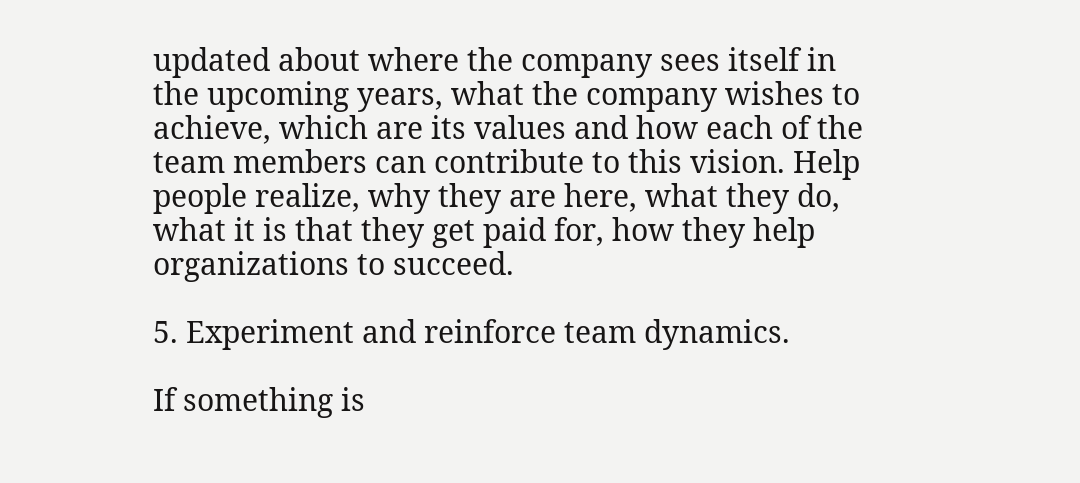updated about where the company sees itself in the upcoming years, what the company wishes to achieve, which are its values and how each of the team members can contribute to this vision. Help people realize, why they are here, what they do, what it is that they get paid for, how they help organizations to succeed.

5. Experiment and reinforce team dynamics.

If something is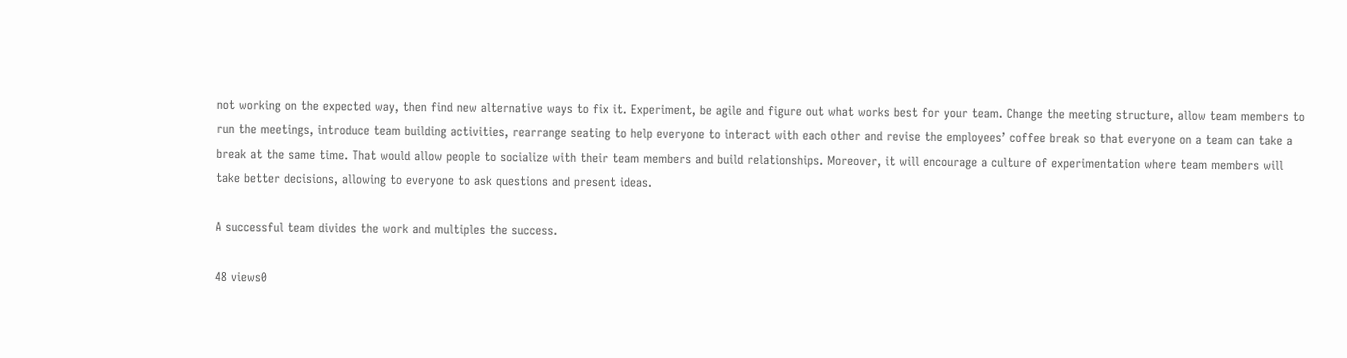not working on the expected way, then find new alternative ways to fix it. Experiment, be agile and figure out what works best for your team. Change the meeting structure, allow team members to run the meetings, introduce team building activities, rearrange seating to help everyone to interact with each other and revise the employees’ coffee break so that everyone on a team can take a break at the same time. That would allow people to socialize with their team members and build relationships. Moreover, it will encourage a culture of experimentation where team members will take better decisions, allowing to everyone to ask questions and present ideas.

A successful team divides the work and multiples the success.

48 views0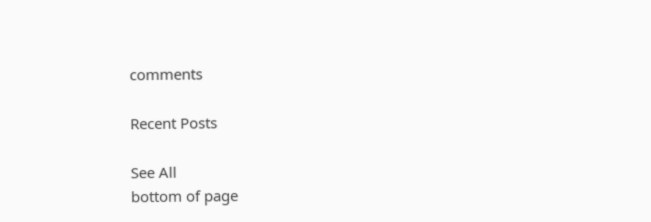comments

Recent Posts

See All
bottom of page